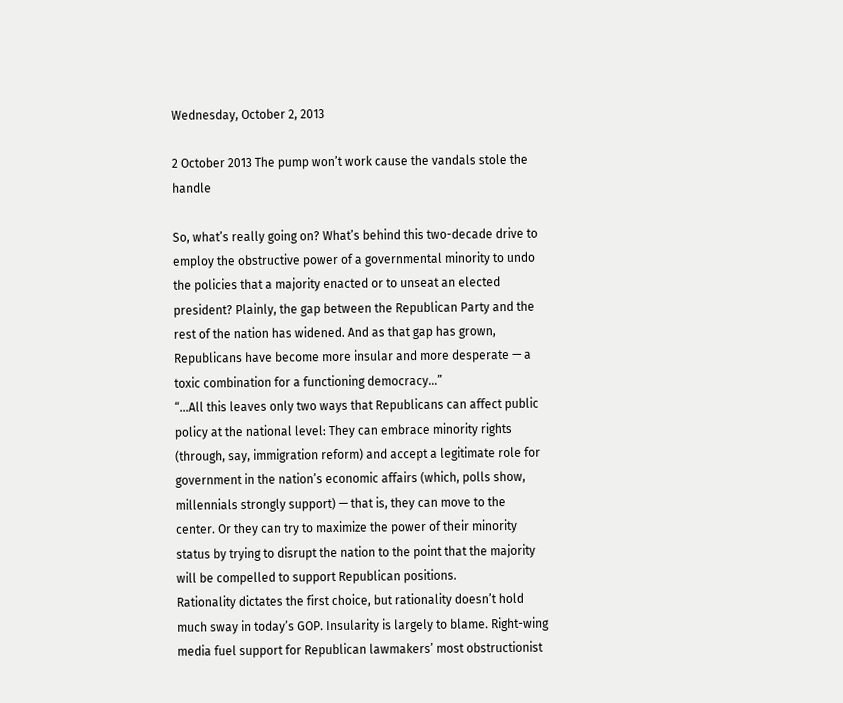Wednesday, October 2, 2013

2 October 2013 The pump won’t work cause the vandals stole the handle

So, what’s really going on? What’s behind this two-decade drive to employ the obstructive power of a governmental minority to undo the policies that a majority enacted or to unseat an elected president? Plainly, the gap between the Republican Party and the rest of the nation has widened. And as that gap has grown, Republicans have become more insular and more desperate — a toxic combination for a functioning democracy…”
“…All this leaves only two ways that Republicans can affect public policy at the national level: They can embrace minority rights (through, say, immigration reform) and accept a legitimate role for government in the nation’s economic affairs (which, polls show, millennials strongly support) — that is, they can move to the center. Or they can try to maximize the power of their minority status by trying to disrupt the nation to the point that the majority will be compelled to support Republican positions.
Rationality dictates the first choice, but rationality doesn’t hold much sway in today’s GOP. Insularity is largely to blame. Right-wing media fuel support for Republican lawmakers’ most obstructionist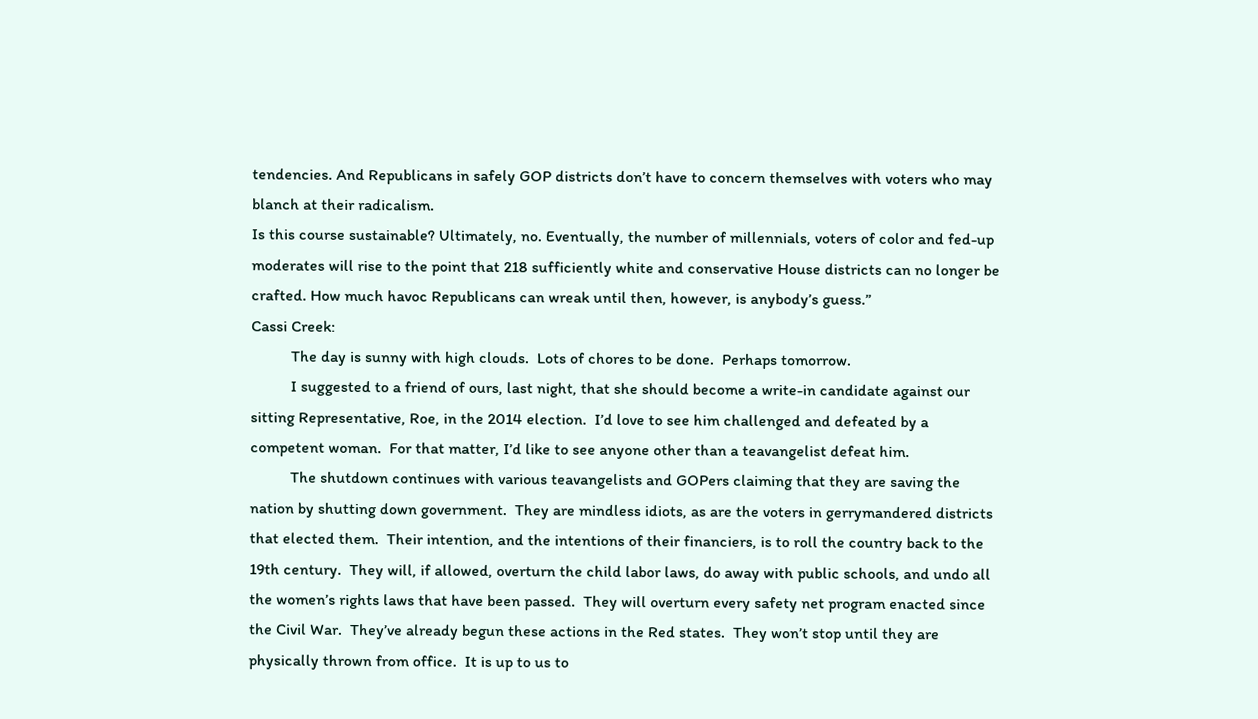tendencies. And Republicans in safely GOP districts don’t have to concern themselves with voters who may blanch at their radicalism.
Is this course sustainable? Ultimately, no. Eventually, the number of millennials, voters of color and fed-up moderates will rise to the point that 218 sufficiently white and conservative House districts can no longer be crafted. How much havoc Republicans can wreak until then, however, is anybody’s guess.”
Cassi Creek:
          The day is sunny with high clouds.  Lots of chores to be done.  Perhaps tomorrow.
          I suggested to a friend of ours, last night, that she should become a write-in candidate against our sitting Representative, Roe, in the 2014 election.  I’d love to see him challenged and defeated by a competent woman.  For that matter, I’d like to see anyone other than a teavangelist defeat him.
          The shutdown continues with various teavangelists and GOPers claiming that they are saving the nation by shutting down government.  They are mindless idiots, as are the voters in gerrymandered districts that elected them.  Their intention, and the intentions of their financiers, is to roll the country back to the 19th century.  They will, if allowed, overturn the child labor laws, do away with public schools, and undo all the women’s rights laws that have been passed.  They will overturn every safety net program enacted since the Civil War.  They’ve already begun these actions in the Red states.  They won’t stop until they are physically thrown from office.  It is up to us to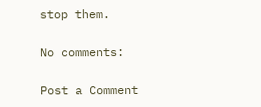stop them.

No comments:

Post a Comment